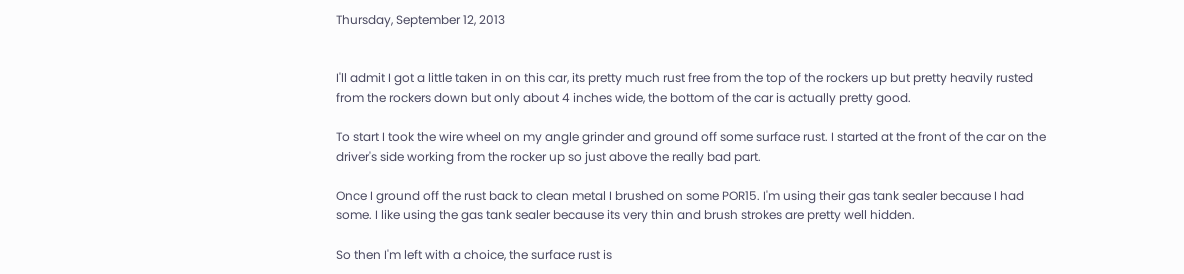Thursday, September 12, 2013


I'll admit I got a little taken in on this car, its pretty much rust free from the top of the rockers up but pretty heavily rusted from the rockers down but only about 4 inches wide, the bottom of the car is actually pretty good.

To start I took the wire wheel on my angle grinder and ground off some surface rust. I started at the front of the car on the driver's side working from the rocker up so just above the really bad part.

Once I ground off the rust back to clean metal I brushed on some POR15. I'm using their gas tank sealer because I had some. I like using the gas tank sealer because its very thin and brush strokes are pretty well hidden.

So then I'm left with a choice, the surface rust is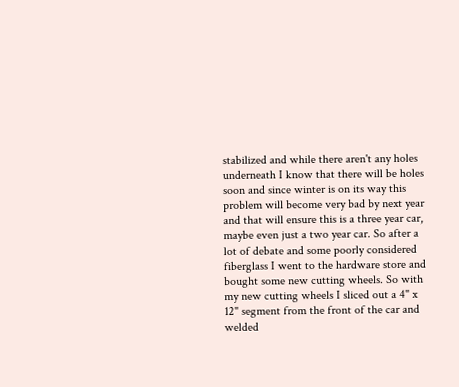stabilized and while there aren't any holes underneath I know that there will be holes soon and since winter is on its way this problem will become very bad by next year and that will ensure this is a three year car, maybe even just a two year car. So after a lot of debate and some poorly considered fiberglass I went to the hardware store and bought some new cutting wheels. So with my new cutting wheels I sliced out a 4" x 12" segment from the front of the car and welded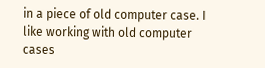in a piece of old computer case. I like working with old computer cases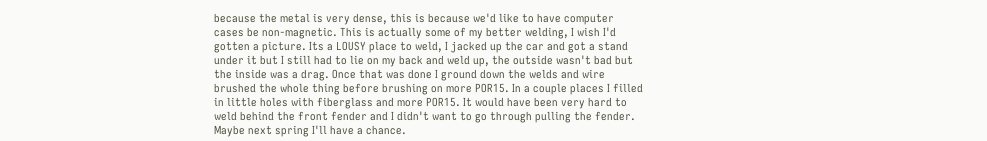because the metal is very dense, this is because we'd like to have computer cases be non-magnetic. This is actually some of my better welding, I wish I'd gotten a picture. Its a LOUSY place to weld, I jacked up the car and got a stand under it but I still had to lie on my back and weld up, the outside wasn't bad but the inside was a drag. Once that was done I ground down the welds and wire brushed the whole thing before brushing on more POR15. In a couple places I filled in little holes with fiberglass and more POR15. It would have been very hard to weld behind the front fender and I didn't want to go through pulling the fender. Maybe next spring I'll have a chance.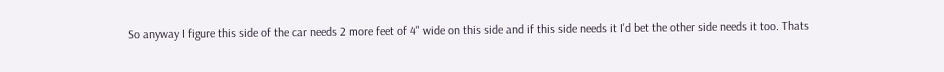So anyway I figure this side of the car needs 2 more feet of 4" wide on this side and if this side needs it I'd bet the other side needs it too. Thats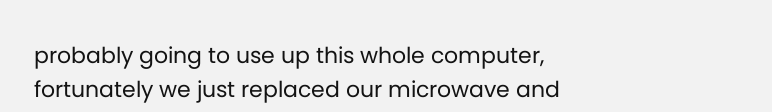probably going to use up this whole computer, fortunately we just replaced our microwave and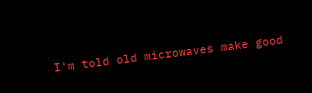I'm told old microwaves make good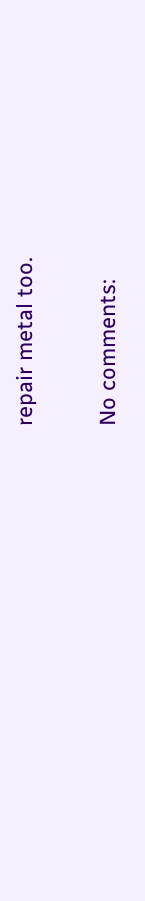repair metal too.

No comments: